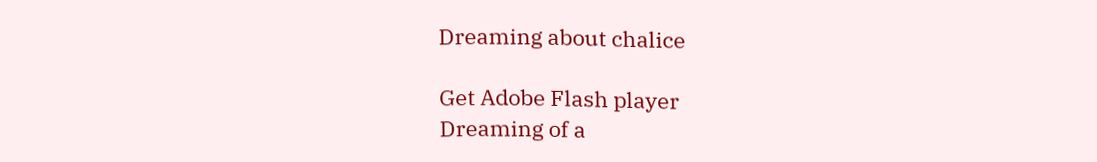Dreaming about chalice

Get Adobe Flash player
Dreaming of a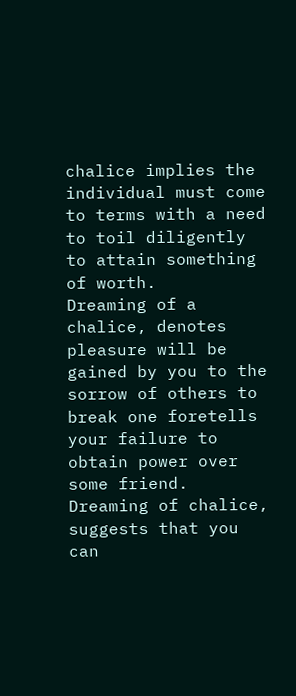chalice implies the individual must come to terms with a need to toil diligently to attain something of worth.
Dreaming of a chalice, denotes pleasure will be gained by you to the sorrow of others to break one foretells your failure to obtain power over some friend.
Dreaming of chalice, suggests that you can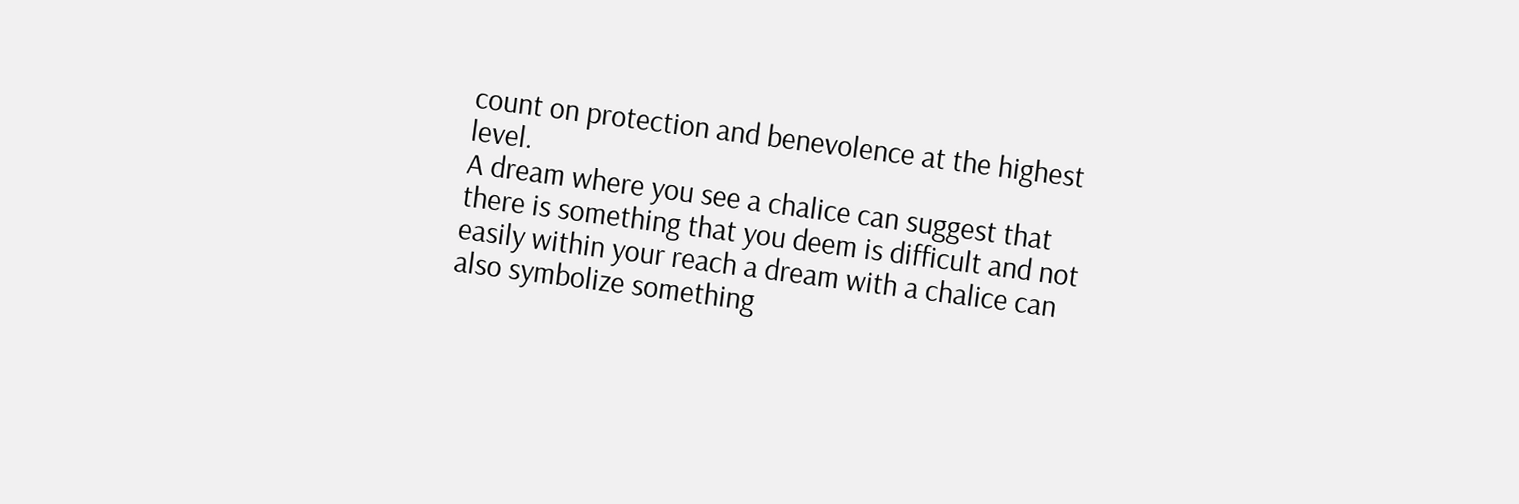count on protection and benevolence at the highest level.
A dream where you see a chalice can suggest that there is something that you deem is difficult and not easily within your reach a dream with a chalice can also symbolize something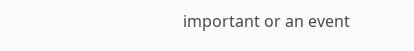important or an event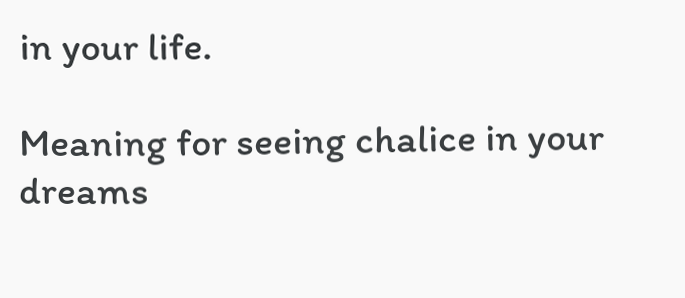in your life.

Meaning for seeing chalice in your dreams